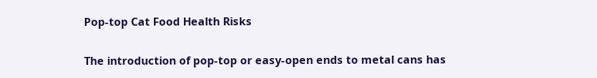Pop-top Cat Food Health Risks

The introduction of pop-top or easy-open ends to metal cans has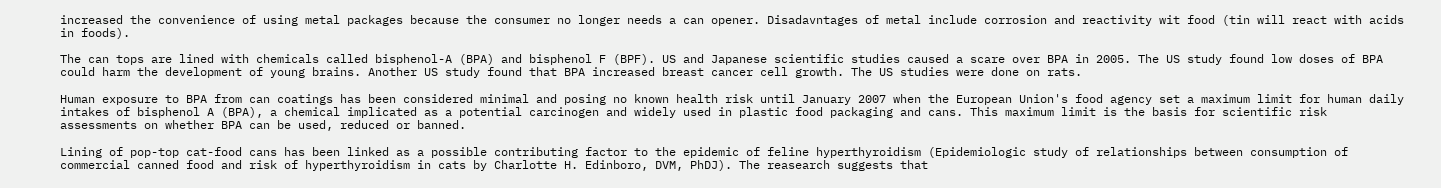increased the convenience of using metal packages because the consumer no longer needs a can opener. Disadavntages of metal include corrosion and reactivity wit food (tin will react with acids in foods).

The can tops are lined with chemicals called bisphenol-A (BPA) and bisphenol F (BPF). US and Japanese scientific studies caused a scare over BPA in 2005. The US study found low doses of BPA could harm the development of young brains. Another US study found that BPA increased breast cancer cell growth. The US studies were done on rats.

Human exposure to BPA from can coatings has been considered minimal and posing no known health risk until January 2007 when the European Union's food agency set a maximum limit for human daily intakes of bisphenol A (BPA), a chemical implicated as a potential carcinogen and widely used in plastic food packaging and cans. This maximum limit is the basis for scientific risk assessments on whether BPA can be used, reduced or banned.

Lining of pop-top cat-food cans has been linked as a possible contributing factor to the epidemic of feline hyperthyroidism (Epidemiologic study of relationships between consumption of commercial canned food and risk of hyperthyroidism in cats by Charlotte H. Edinboro, DVM, PhDJ). The reasearch suggests that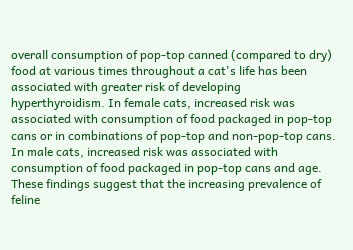overall consumption of pop-top canned (compared to dry) food at various times throughout a cat's life has been associated with greater risk of developing hyperthyroidism. In female cats, increased risk was associated with consumption of food packaged in pop-top cans or in combinations of pop-top and non-pop-top cans. In male cats, increased risk was associated with consumption of food packaged in pop-top cans and age. These findings suggest that the increasing prevalence of feline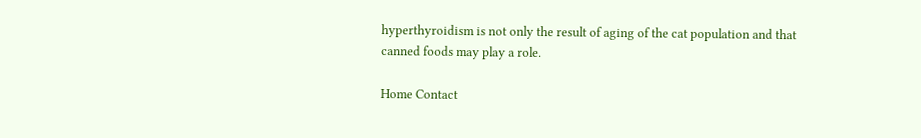hyperthyroidism is not only the result of aging of the cat population and that canned foods may play a role.

Home Contact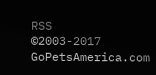RSS
©2003-2017 GoPetsAmerica.com